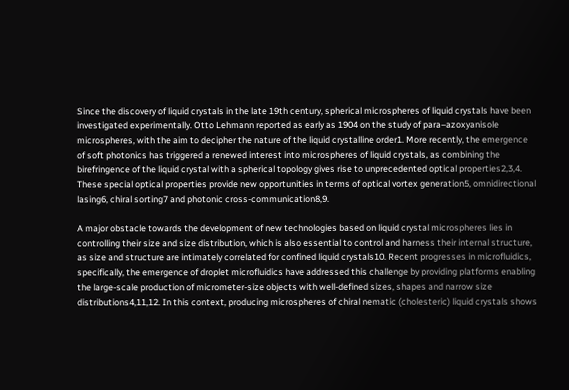Since the discovery of liquid crystals in the late 19th century, spherical microspheres of liquid crystals have been investigated experimentally. Otto Lehmann reported as early as 1904 on the study of para–azoxyanisole microspheres, with the aim to decipher the nature of the liquid crystalline order1. More recently, the emergence of soft photonics has triggered a renewed interest into microspheres of liquid crystals, as combining the birefringence of the liquid crystal with a spherical topology gives rise to unprecedented optical properties2,3,4. These special optical properties provide new opportunities in terms of optical vortex generation5, omnidirectional lasing6, chiral sorting7 and photonic cross-communication8,9.

A major obstacle towards the development of new technologies based on liquid crystal microspheres lies in controlling their size and size distribution, which is also essential to control and harness their internal structure, as size and structure are intimately correlated for confined liquid crystals10. Recent progresses in microfluidics, specifically, the emergence of droplet microfluidics have addressed this challenge by providing platforms enabling the large-scale production of micrometer-size objects with well-defined sizes, shapes and narrow size distributions4,11,12. In this context, producing microspheres of chiral nematic (cholesteric) liquid crystals shows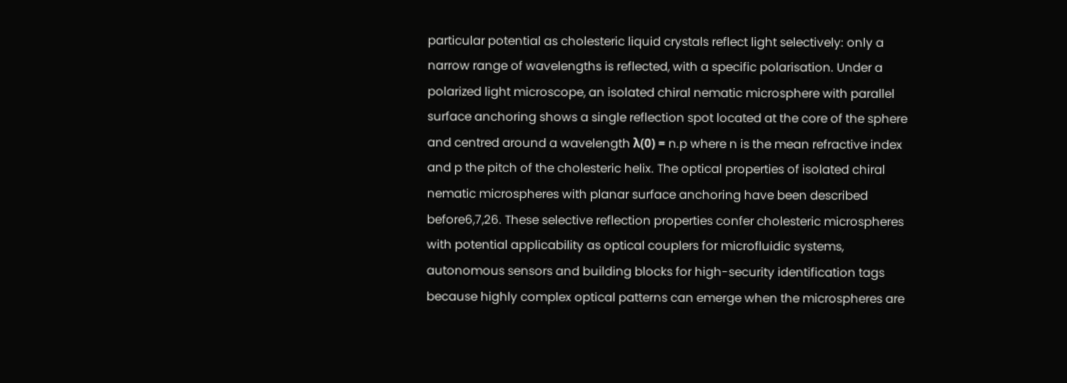particular potential as cholesteric liquid crystals reflect light selectively: only a narrow range of wavelengths is reflected, with a specific polarisation. Under a polarized light microscope, an isolated chiral nematic microsphere with parallel surface anchoring shows a single reflection spot located at the core of the sphere and centred around a wavelength λ(0) = n.p where n is the mean refractive index and p the pitch of the cholesteric helix. The optical properties of isolated chiral nematic microspheres with planar surface anchoring have been described before6,7,26. These selective reflection properties confer cholesteric microspheres with potential applicability as optical couplers for microfluidic systems, autonomous sensors and building blocks for high-security identification tags because highly complex optical patterns can emerge when the microspheres are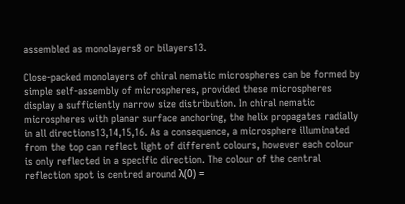assembled as monolayers8 or bilayers13.

Close-packed monolayers of chiral nematic microspheres can be formed by simple self-assembly of microspheres, provided these microspheres display a sufficiently narrow size distribution. In chiral nematic microspheres with planar surface anchoring, the helix propagates radially in all directions13,14,15,16. As a consequence, a microsphere illuminated from the top can reflect light of different colours, however each colour is only reflected in a specific direction. The colour of the central reflection spot is centred around λ(0) =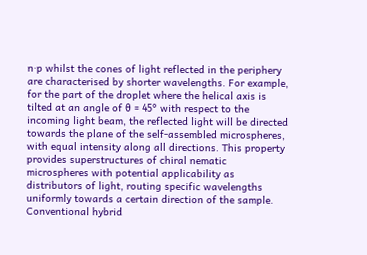n∙p whilst the cones of light reflected in the periphery are characterised by shorter wavelengths. For example, for the part of the droplet where the helical axis is tilted at an angle of θ = 45° with respect to the incoming light beam, the reflected light will be directed towards the plane of the self-assembled microspheres, with equal intensity along all directions. This property provides superstructures of chiral nematic microspheres with potential applicability as distributors of light, routing specific wavelengths uniformly towards a certain direction of the sample. Conventional hybrid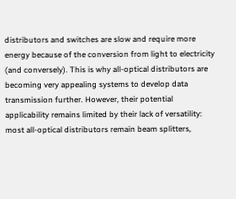distributors and switches are slow and require more energy because of the conversion from light to electricity (and conversely). This is why all-optical distributors are becoming very appealing systems to develop data transmission further. However, their potential applicability remains limited by their lack of versatility: most all-optical distributors remain beam splitters,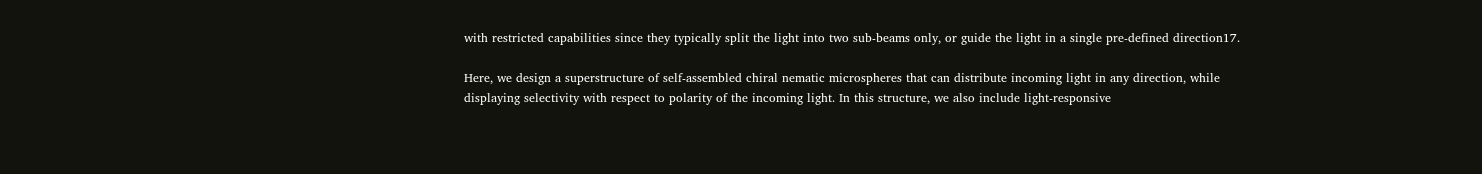with restricted capabilities since they typically split the light into two sub-beams only, or guide the light in a single pre-defined direction17.

Here, we design a superstructure of self-assembled chiral nematic microspheres that can distribute incoming light in any direction, while displaying selectivity with respect to polarity of the incoming light. In this structure, we also include light-responsive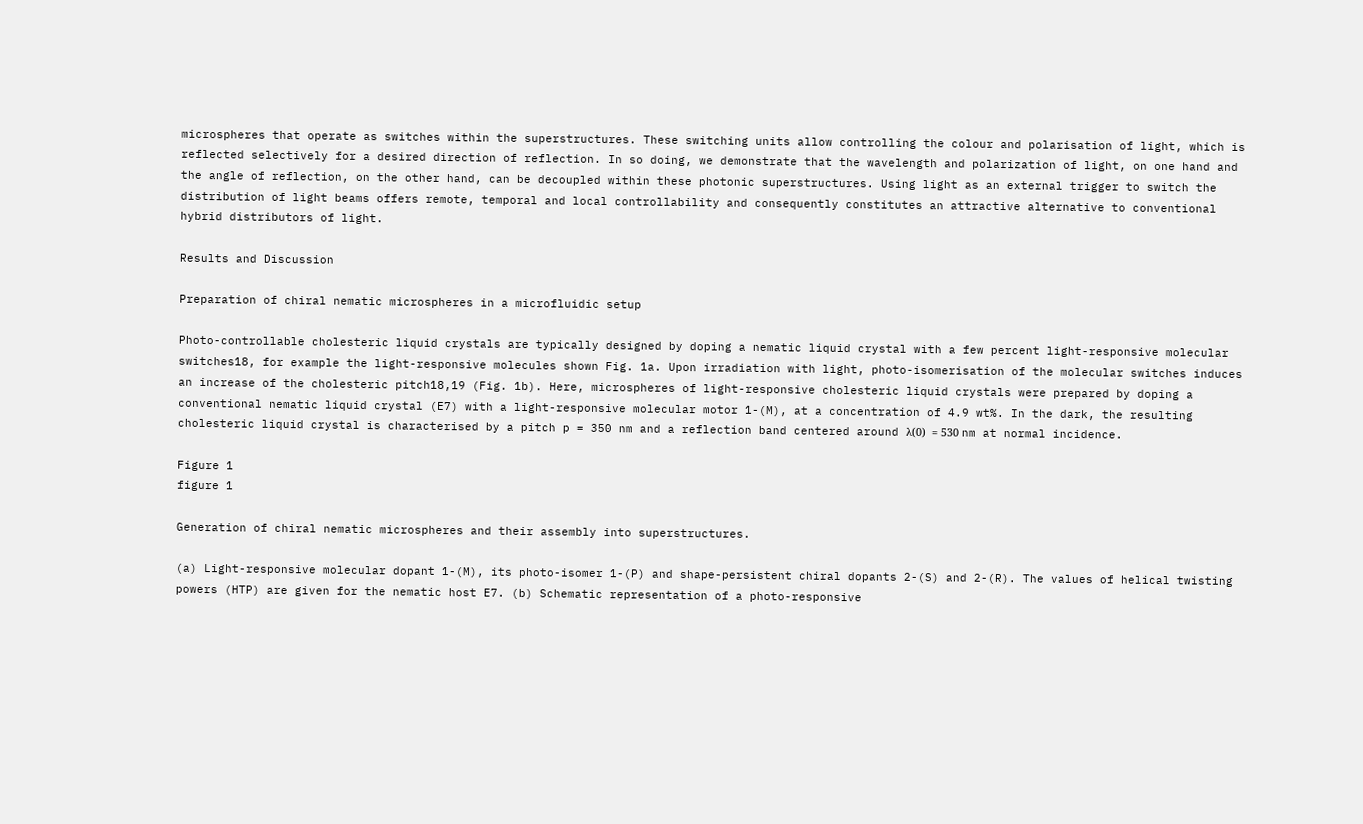microspheres that operate as switches within the superstructures. These switching units allow controlling the colour and polarisation of light, which is reflected selectively for a desired direction of reflection. In so doing, we demonstrate that the wavelength and polarization of light, on one hand and the angle of reflection, on the other hand, can be decoupled within these photonic superstructures. Using light as an external trigger to switch the distribution of light beams offers remote, temporal and local controllability and consequently constitutes an attractive alternative to conventional hybrid distributors of light.

Results and Discussion

Preparation of chiral nematic microspheres in a microfluidic setup

Photo-controllable cholesteric liquid crystals are typically designed by doping a nematic liquid crystal with a few percent light-responsive molecular switches18, for example the light-responsive molecules shown Fig. 1a. Upon irradiation with light, photo-isomerisation of the molecular switches induces an increase of the cholesteric pitch18,19 (Fig. 1b). Here, microspheres of light-responsive cholesteric liquid crystals were prepared by doping a conventional nematic liquid crystal (E7) with a light-responsive molecular motor 1-(M), at a concentration of 4.9 wt%. In the dark, the resulting cholesteric liquid crystal is characterised by a pitch p = 350 nm and a reflection band centered around λ(0)  = 530 nm at normal incidence.

Figure 1
figure 1

Generation of chiral nematic microspheres and their assembly into superstructures.

(a) Light-responsive molecular dopant 1-(M), its photo-isomer 1-(P) and shape-persistent chiral dopants 2-(S) and 2-(R). The values of helical twisting powers (HTP) are given for the nematic host E7. (b) Schematic representation of a photo-responsive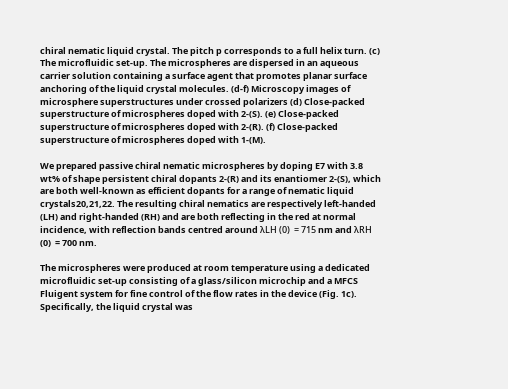chiral nematic liquid crystal. The pitch p corresponds to a full helix turn. (c) The microfluidic set-up. The microspheres are dispersed in an aqueous carrier solution containing a surface agent that promotes planar surface anchoring of the liquid crystal molecules. (d-f) Microscopy images of microsphere superstructures under crossed polarizers (d) Close-packed superstructure of microspheres doped with 2-(S). (e) Close-packed superstructure of microspheres doped with 2-(R). (f) Close-packed superstructure of microspheres doped with 1-(M).

We prepared passive chiral nematic microspheres by doping E7 with 3.8 wt% of shape persistent chiral dopants 2-(R) and its enantiomer 2-(S), which are both well-known as efficient dopants for a range of nematic liquid crystals20,21,22. The resulting chiral nematics are respectively left-handed (LH) and right-handed (RH) and are both reflecting in the red at normal incidence, with reflection bands centred around λLH (0)  = 715 nm and λRH (0)  = 700 nm.

The microspheres were produced at room temperature using a dedicated microfluidic set-up consisting of a glass/silicon microchip and a MFCS Fluigent system for fine control of the flow rates in the device (Fig. 1c). Specifically, the liquid crystal was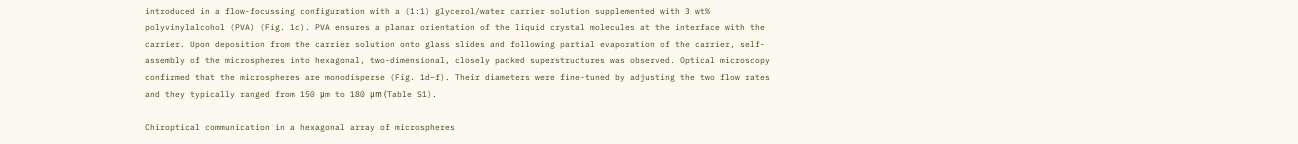introduced in a flow-focussing configuration with a (1:1) glycerol/water carrier solution supplemented with 3 wt% polyvinylalcohol (PVA) (Fig. 1c). PVA ensures a planar orientation of the liquid crystal molecules at the interface with the carrier. Upon deposition from the carrier solution onto glass slides and following partial evaporation of the carrier, self-assembly of the microspheres into hexagonal, two-dimensional, closely packed superstructures was observed. Optical microscopy confirmed that the microspheres are monodisperse (Fig. 1d–f). Their diameters were fine-tuned by adjusting the two flow rates and they typically ranged from 150 μm to 180 μm (Table S1).

Chiroptical communication in a hexagonal array of microspheres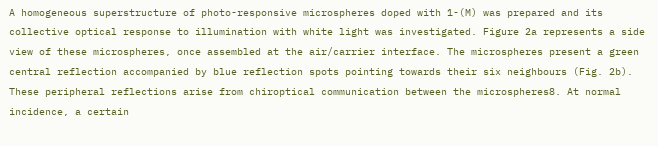A homogeneous superstructure of photo-responsive microspheres doped with 1-(M) was prepared and its collective optical response to illumination with white light was investigated. Figure 2a represents a side view of these microspheres, once assembled at the air/carrier interface. The microspheres present a green central reflection accompanied by blue reflection spots pointing towards their six neighbours (Fig. 2b). These peripheral reflections arise from chiroptical communication between the microspheres8. At normal incidence, a certain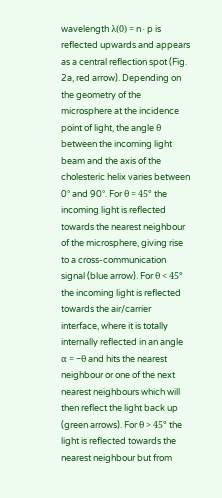wavelength λ(0) = n∙p is reflected upwards and appears as a central reflection spot (Fig. 2a, red arrow). Depending on the geometry of the microsphere at the incidence point of light, the angle θ between the incoming light beam and the axis of the cholesteric helix varies between 0° and 90°. For θ = 45° the incoming light is reflected towards the nearest neighbour of the microsphere, giving rise to a cross-communication signal (blue arrow). For θ < 45° the incoming light is reflected towards the air/carrier interface, where it is totally internally reflected in an angle α = −θ and hits the nearest neighbour or one of the next nearest neighbours which will then reflect the light back up (green arrows). For θ > 45° the light is reflected towards the nearest neighbour but from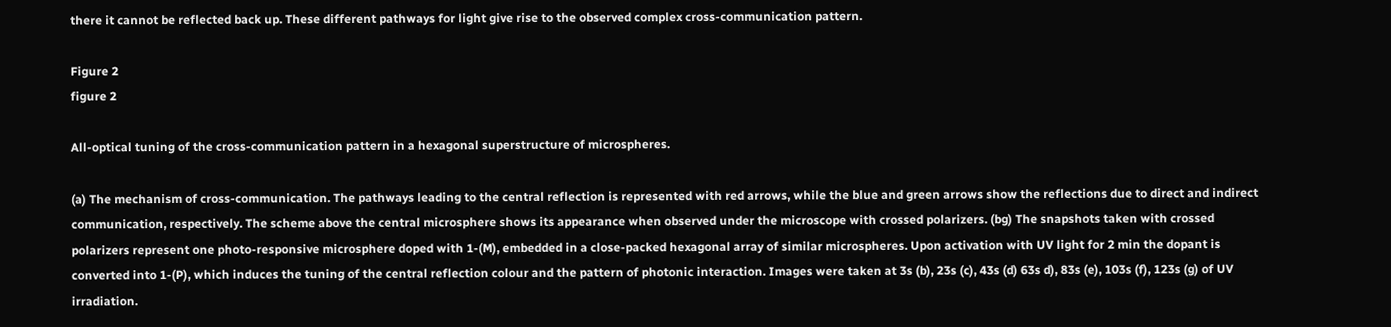there it cannot be reflected back up. These different pathways for light give rise to the observed complex cross-communication pattern.

Figure 2
figure 2

All-optical tuning of the cross-communication pattern in a hexagonal superstructure of microspheres.

(a) The mechanism of cross-communication. The pathways leading to the central reflection is represented with red arrows, while the blue and green arrows show the reflections due to direct and indirect communication, respectively. The scheme above the central microsphere shows its appearance when observed under the microscope with crossed polarizers. (bg) The snapshots taken with crossed polarizers represent one photo-responsive microsphere doped with 1-(M), embedded in a close-packed hexagonal array of similar microspheres. Upon activation with UV light for 2 min the dopant is converted into 1-(P), which induces the tuning of the central reflection colour and the pattern of photonic interaction. Images were taken at 3s (b), 23s (c), 43s (d) 63s d), 83s (e), 103s (f), 123s (g) of UV irradiation.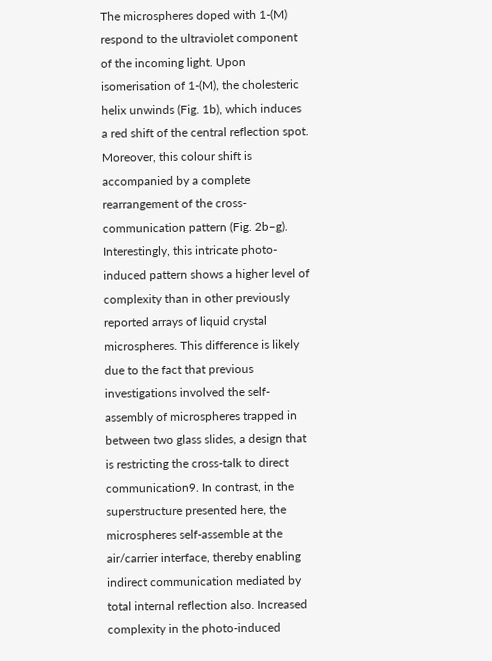The microspheres doped with 1-(M) respond to the ultraviolet component of the incoming light. Upon isomerisation of 1-(M), the cholesteric helix unwinds (Fig. 1b), which induces a red shift of the central reflection spot. Moreover, this colour shift is accompanied by a complete rearrangement of the cross-communication pattern (Fig. 2b–g). Interestingly, this intricate photo-induced pattern shows a higher level of complexity than in other previously reported arrays of liquid crystal microspheres. This difference is likely due to the fact that previous investigations involved the self-assembly of microspheres trapped in between two glass slides, a design that is restricting the cross-talk to direct communication9. In contrast, in the superstructure presented here, the microspheres self-assemble at the air/carrier interface, thereby enabling indirect communication mediated by total internal reflection also. Increased complexity in the photo-induced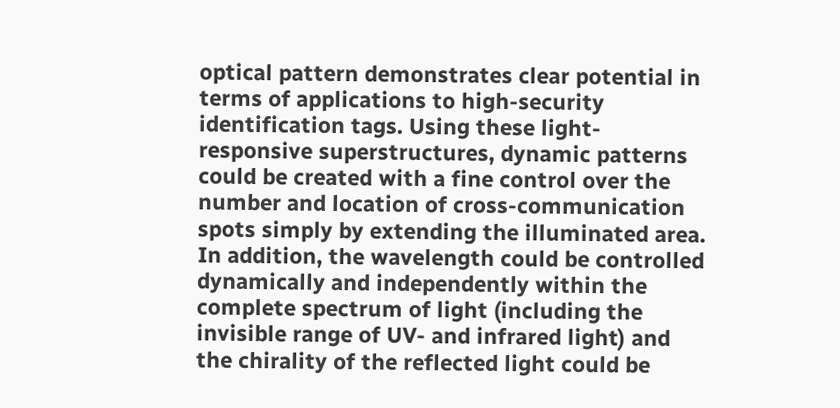optical pattern demonstrates clear potential in terms of applications to high-security identification tags. Using these light-responsive superstructures, dynamic patterns could be created with a fine control over the number and location of cross-communication spots simply by extending the illuminated area. In addition, the wavelength could be controlled dynamically and independently within the complete spectrum of light (including the invisible range of UV- and infrared light) and the chirality of the reflected light could be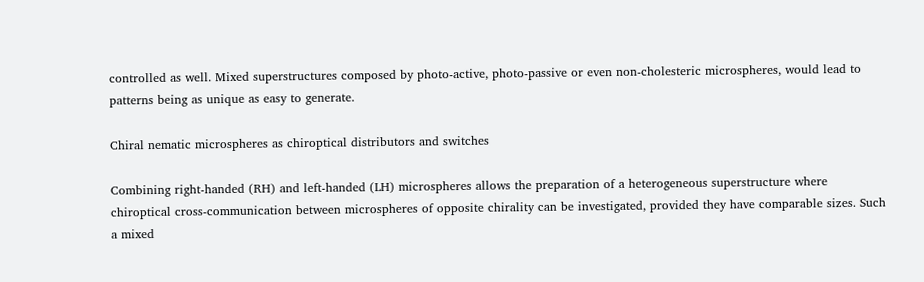controlled as well. Mixed superstructures composed by photo-active, photo-passive or even non-cholesteric microspheres, would lead to patterns being as unique as easy to generate.

Chiral nematic microspheres as chiroptical distributors and switches

Combining right-handed (RH) and left-handed (LH) microspheres allows the preparation of a heterogeneous superstructure where chiroptical cross-communication between microspheres of opposite chirality can be investigated, provided they have comparable sizes. Such a mixed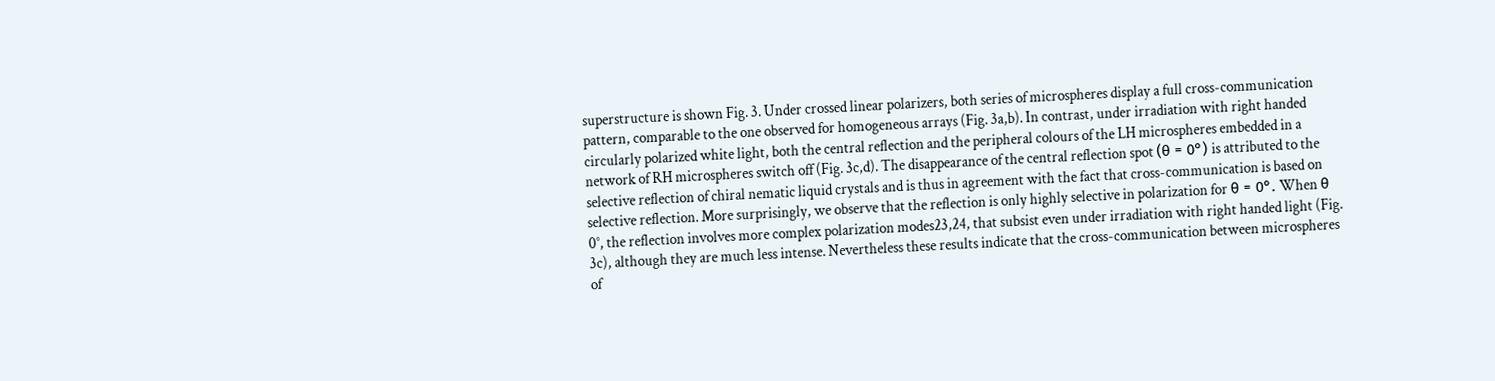superstructure is shown Fig. 3. Under crossed linear polarizers, both series of microspheres display a full cross-communication pattern, comparable to the one observed for homogeneous arrays (Fig. 3a,b). In contrast, under irradiation with right handed circularly polarized white light, both the central reflection and the peripheral colours of the LH microspheres embedded in a network of RH microspheres switch off (Fig. 3c,d). The disappearance of the central reflection spot (θ = 0°) is attributed to the selective reflection of chiral nematic liquid crystals and is thus in agreement with the fact that cross-communication is based on selective reflection. More surprisingly, we observe that the reflection is only highly selective in polarization for θ = 0°. When θ 0°, the reflection involves more complex polarization modes23,24, that subsist even under irradiation with right handed light (Fig. 3c), although they are much less intense. Nevertheless these results indicate that the cross-communication between microspheres of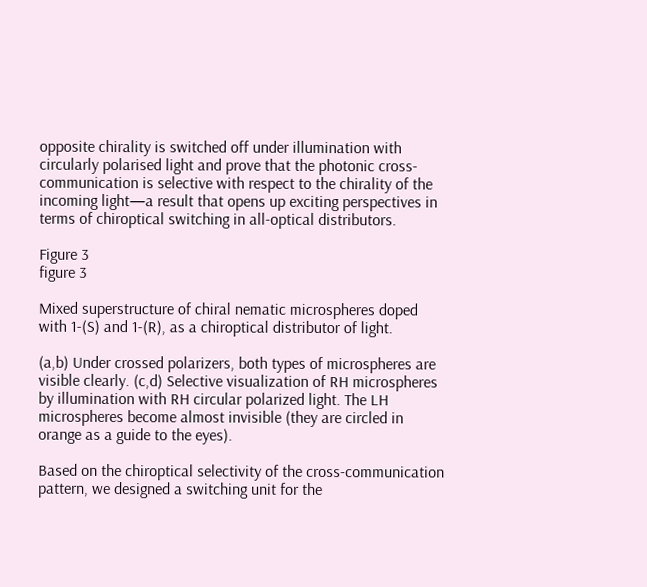opposite chirality is switched off under illumination with circularly polarised light and prove that the photonic cross-communication is selective with respect to the chirality of the incoming light—a result that opens up exciting perspectives in terms of chiroptical switching in all-optical distributors.

Figure 3
figure 3

Mixed superstructure of chiral nematic microspheres doped with 1-(S) and 1-(R), as a chiroptical distributor of light.

(a,b) Under crossed polarizers, both types of microspheres are visible clearly. (c,d) Selective visualization of RH microspheres by illumination with RH circular polarized light. The LH microspheres become almost invisible (they are circled in orange as a guide to the eyes).

Based on the chiroptical selectivity of the cross-communication pattern, we designed a switching unit for the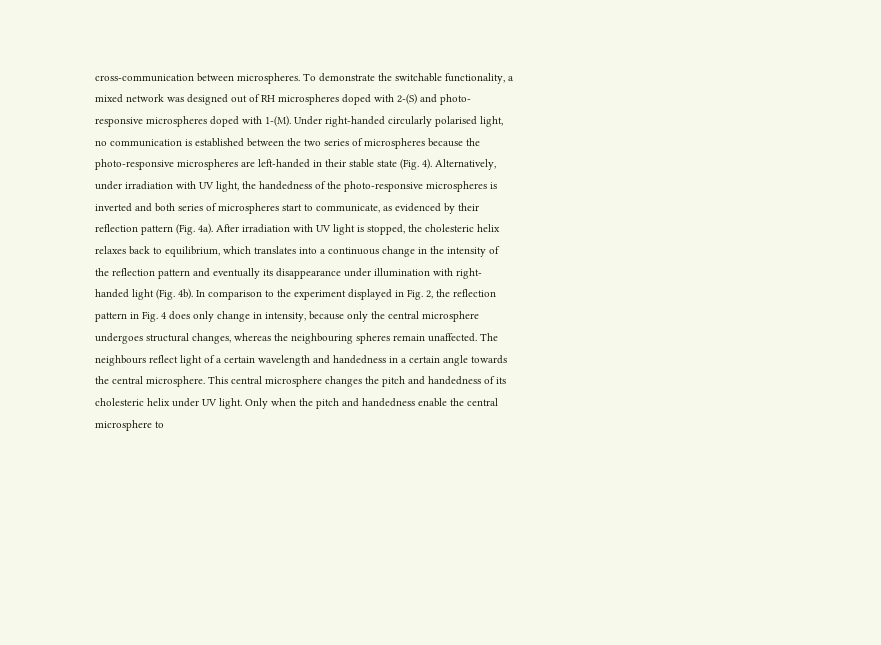cross-communication between microspheres. To demonstrate the switchable functionality, a mixed network was designed out of RH microspheres doped with 2-(S) and photo-responsive microspheres doped with 1-(M). Under right-handed circularly polarised light, no communication is established between the two series of microspheres because the photo-responsive microspheres are left-handed in their stable state (Fig. 4). Alternatively, under irradiation with UV light, the handedness of the photo-responsive microspheres is inverted and both series of microspheres start to communicate, as evidenced by their reflection pattern (Fig. 4a). After irradiation with UV light is stopped, the cholesteric helix relaxes back to equilibrium, which translates into a continuous change in the intensity of the reflection pattern and eventually its disappearance under illumination with right-handed light (Fig. 4b). In comparison to the experiment displayed in Fig. 2, the reflection pattern in Fig. 4 does only change in intensity, because only the central microsphere undergoes structural changes, whereas the neighbouring spheres remain unaffected. The neighbours reflect light of a certain wavelength and handedness in a certain angle towards the central microsphere. This central microsphere changes the pitch and handedness of its cholesteric helix under UV light. Only when the pitch and handedness enable the central microsphere to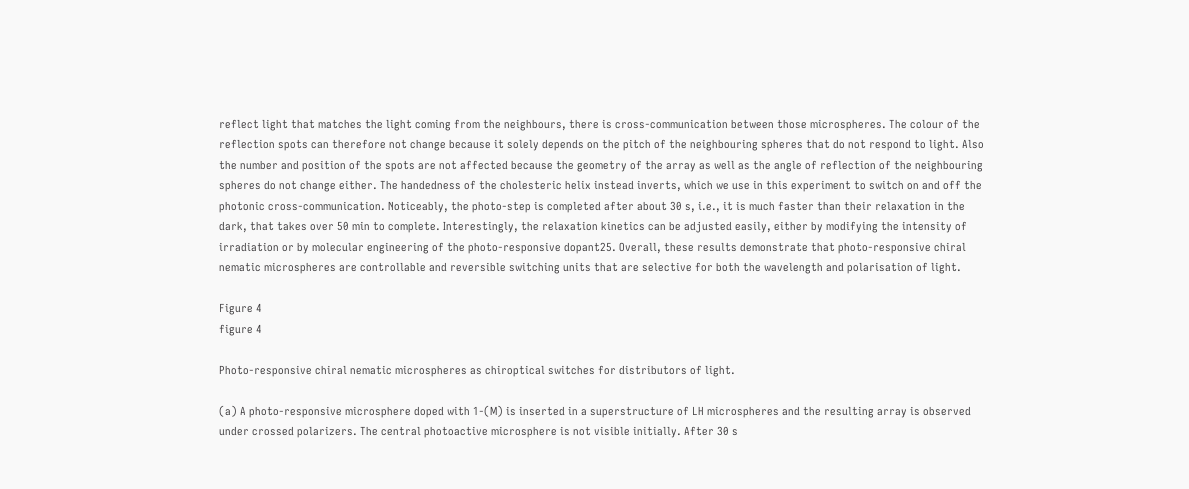reflect light that matches the light coming from the neighbours, there is cross-communication between those microspheres. The colour of the reflection spots can therefore not change because it solely depends on the pitch of the neighbouring spheres that do not respond to light. Also the number and position of the spots are not affected because the geometry of the array as well as the angle of reflection of the neighbouring spheres do not change either. The handedness of the cholesteric helix instead inverts, which we use in this experiment to switch on and off the photonic cross-communication. Noticeably, the photo-step is completed after about 30 s, i.e., it is much faster than their relaxation in the dark, that takes over 50 min to complete. Interestingly, the relaxation kinetics can be adjusted easily, either by modifying the intensity of irradiation or by molecular engineering of the photo-responsive dopant25. Overall, these results demonstrate that photo-responsive chiral nematic microspheres are controllable and reversible switching units that are selective for both the wavelength and polarisation of light.

Figure 4
figure 4

Photo-responsive chiral nematic microspheres as chiroptical switches for distributors of light.

(a) A photo-responsive microsphere doped with 1-(M) is inserted in a superstructure of LH microspheres and the resulting array is observed under crossed polarizers. The central photoactive microsphere is not visible initially. After 30 s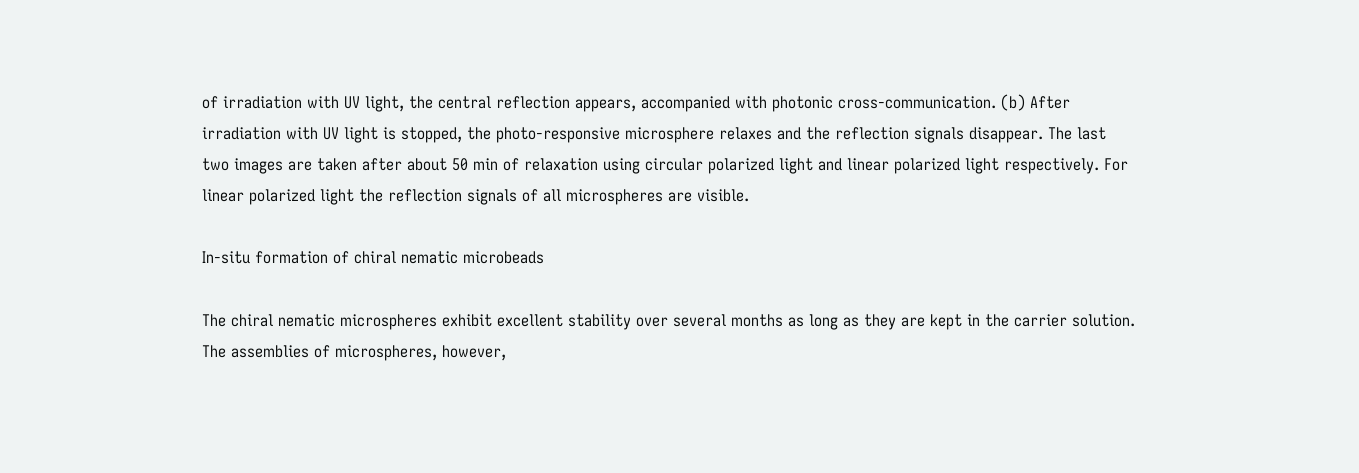of irradiation with UV light, the central reflection appears, accompanied with photonic cross-communication. (b) After irradiation with UV light is stopped, the photo-responsive microsphere relaxes and the reflection signals disappear. The last two images are taken after about 50 min of relaxation using circular polarized light and linear polarized light respectively. For linear polarized light the reflection signals of all microspheres are visible.

In-situ formation of chiral nematic microbeads

The chiral nematic microspheres exhibit excellent stability over several months as long as they are kept in the carrier solution. The assemblies of microspheres, however,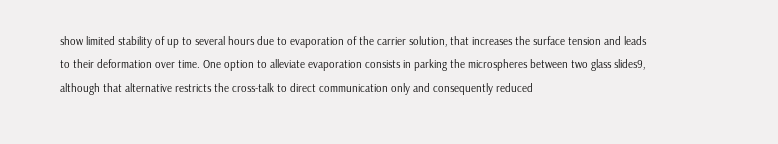show limited stability of up to several hours due to evaporation of the carrier solution, that increases the surface tension and leads to their deformation over time. One option to alleviate evaporation consists in parking the microspheres between two glass slides9, although that alternative restricts the cross-talk to direct communication only and consequently reduced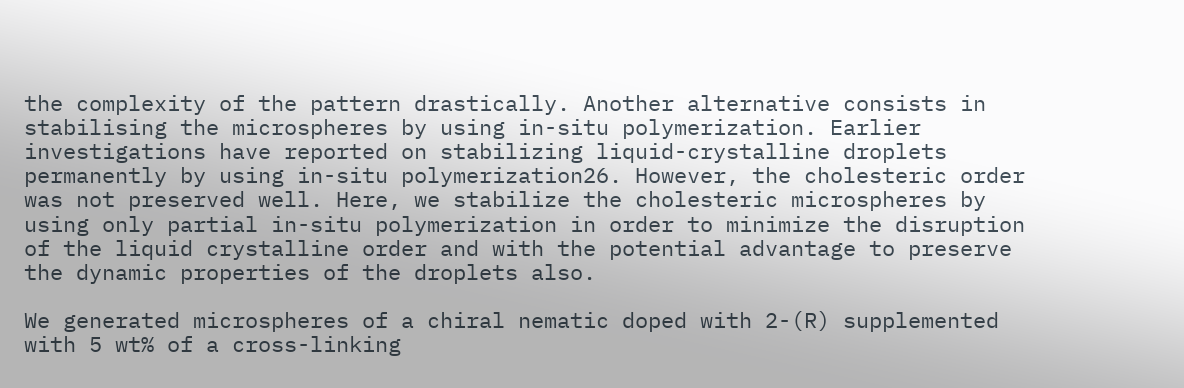the complexity of the pattern drastically. Another alternative consists in stabilising the microspheres by using in-situ polymerization. Earlier investigations have reported on stabilizing liquid-crystalline droplets permanently by using in-situ polymerization26. However, the cholesteric order was not preserved well. Here, we stabilize the cholesteric microspheres by using only partial in-situ polymerization in order to minimize the disruption of the liquid crystalline order and with the potential advantage to preserve the dynamic properties of the droplets also.

We generated microspheres of a chiral nematic doped with 2-(R) supplemented with 5 wt% of a cross-linking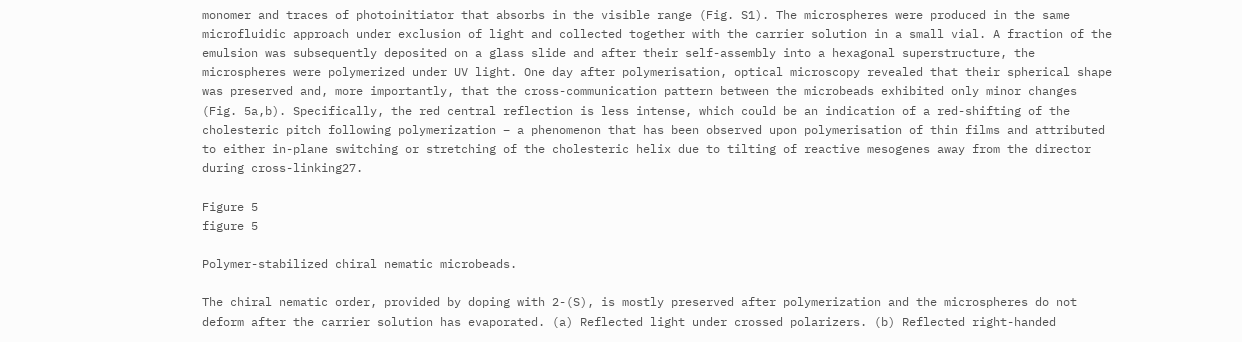monomer and traces of photoinitiator that absorbs in the visible range (Fig. S1). The microspheres were produced in the same microfluidic approach under exclusion of light and collected together with the carrier solution in a small vial. A fraction of the emulsion was subsequently deposited on a glass slide and after their self-assembly into a hexagonal superstructure, the microspheres were polymerized under UV light. One day after polymerisation, optical microscopy revealed that their spherical shape was preserved and, more importantly, that the cross-communication pattern between the microbeads exhibited only minor changes (Fig. 5a,b). Specifically, the red central reflection is less intense, which could be an indication of a red-shifting of the cholesteric pitch following polymerization – a phenomenon that has been observed upon polymerisation of thin films and attributed to either in-plane switching or stretching of the cholesteric helix due to tilting of reactive mesogenes away from the director during cross-linking27.

Figure 5
figure 5

Polymer-stabilized chiral nematic microbeads.

The chiral nematic order, provided by doping with 2-(S), is mostly preserved after polymerization and the microspheres do not deform after the carrier solution has evaporated. (a) Reflected light under crossed polarizers. (b) Reflected right-handed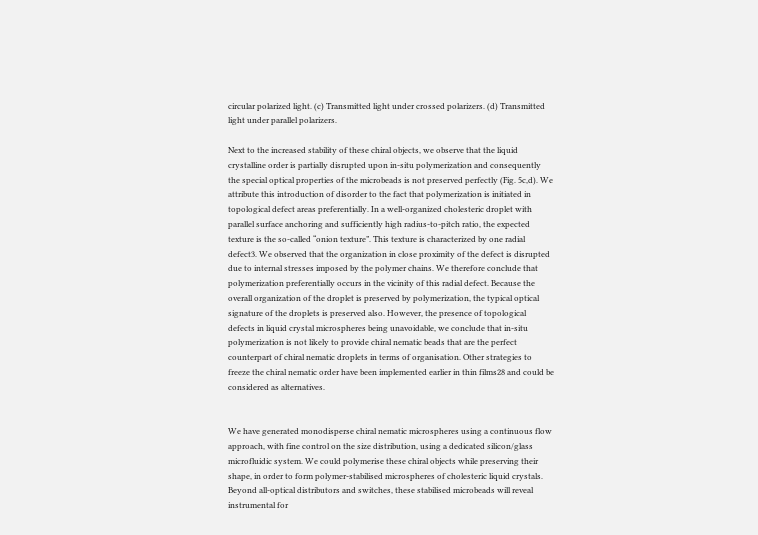circular polarized light. (c) Transmitted light under crossed polarizers. (d) Transmitted light under parallel polarizers.

Next to the increased stability of these chiral objects, we observe that the liquid crystalline order is partially disrupted upon in-situ polymerization and consequently the special optical properties of the microbeads is not preserved perfectly (Fig. 5c,d). We attribute this introduction of disorder to the fact that polymerization is initiated in topological defect areas preferentially. In a well-organized cholesteric droplet with parallel surface anchoring and sufficiently high radius-to-pitch ratio, the expected texture is the so-called “onion texture”. This texture is characterized by one radial defect3. We observed that the organization in close proximity of the defect is disrupted due to internal stresses imposed by the polymer chains. We therefore conclude that polymerization preferentially occurs in the vicinity of this radial defect. Because the overall organization of the droplet is preserved by polymerization, the typical optical signature of the droplets is preserved also. However, the presence of topological defects in liquid crystal microspheres being unavoidable, we conclude that in-situ polymerization is not likely to provide chiral nematic beads that are the perfect counterpart of chiral nematic droplets in terms of organisation. Other strategies to freeze the chiral nematic order have been implemented earlier in thin films28 and could be considered as alternatives.


We have generated monodisperse chiral nematic microspheres using a continuous flow approach, with fine control on the size distribution, using a dedicated silicon/glass microfluidic system. We could polymerise these chiral objects while preserving their shape, in order to form polymer-stabilised microspheres of cholesteric liquid crystals. Beyond all-optical distributors and switches, these stabilised microbeads will reveal instrumental for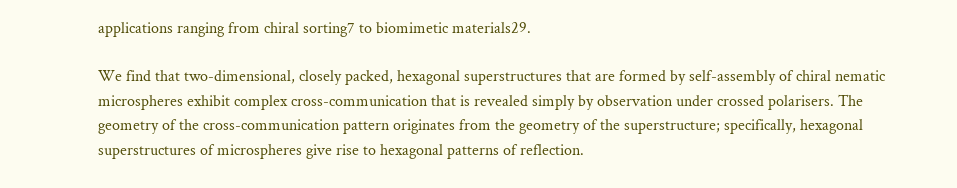applications ranging from chiral sorting7 to biomimetic materials29.

We find that two-dimensional, closely packed, hexagonal superstructures that are formed by self-assembly of chiral nematic microspheres exhibit complex cross-communication that is revealed simply by observation under crossed polarisers. The geometry of the cross-communication pattern originates from the geometry of the superstructure; specifically, hexagonal superstructures of microspheres give rise to hexagonal patterns of reflection.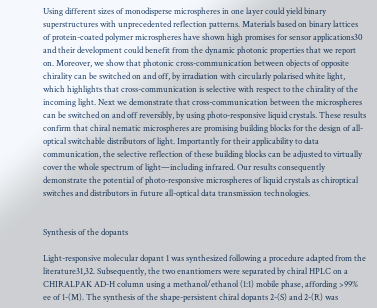Using different sizes of monodisperse microspheres in one layer could yield binary superstructures with unprecedented reflection patterns. Materials based on binary lattices of protein-coated polymer microspheres have shown high promises for sensor applications30 and their development could benefit from the dynamic photonic properties that we report on. Moreover, we show that photonic cross-communication between objects of opposite chirality can be switched on and off, by irradiation with circularly polarised white light, which highlights that cross-communication is selective with respect to the chirality of the incoming light. Next we demonstrate that cross-communication between the microspheres can be switched on and off reversibly, by using photo-responsive liquid crystals. These results confirm that chiral nematic microspheres are promising building blocks for the design of all-optical switchable distributors of light. Importantly for their applicability to data communication, the selective reflection of these building blocks can be adjusted to virtually cover the whole spectrum of light—including infrared. Our results consequently demonstrate the potential of photo-responsive microspheres of liquid crystals as chiroptical switches and distributors in future all-optical data transmission technologies.


Synthesis of the dopants

Light-responsive molecular dopant 1 was synthesized following a procedure adapted from the literature31,32. Subsequently, the two enantiomers were separated by chiral HPLC on a CHIRALPAK AD-H column using a methanol/ethanol (1:1) mobile phase, affording >99% ee of 1-(M). The synthesis of the shape-persistent chiral dopants 2-(S) and 2-(R) was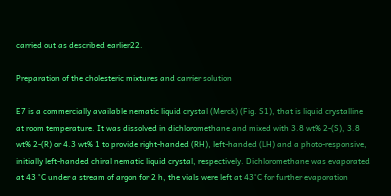carried out as described earlier22.

Preparation of the cholesteric mixtures and carrier solution

E7 is a commercially available nematic liquid crystal (Merck) (Fig. S1), that is liquid crystalline at room temperature. It was dissolved in dichloromethane and mixed with 3.8 wt% 2-(S), 3.8 wt% 2-(R) or 4.3 wt% 1 to provide right-handed (RH), left-handed (LH) and a photo-responsive, initially left-handed chiral nematic liquid crystal, respectively. Dichloromethane was evaporated at 43 °C under a stream of argon for 2 h, the vials were left at 43°C for further evaporation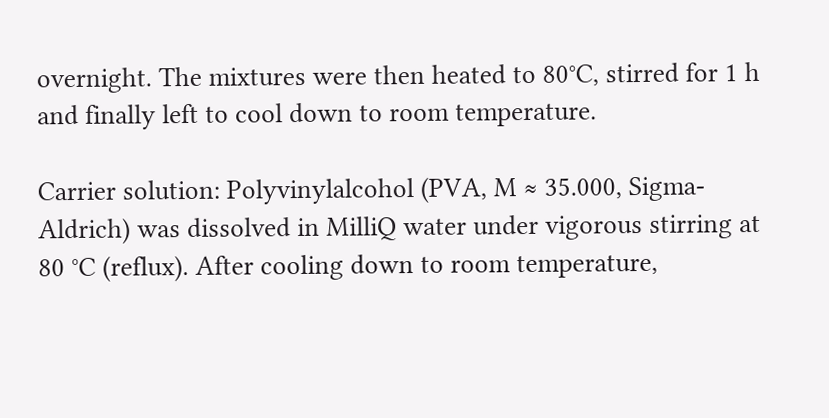overnight. The mixtures were then heated to 80°C, stirred for 1 h and finally left to cool down to room temperature.

Carrier solution: Polyvinylalcohol (PVA, M ≈ 35.000, Sigma-Aldrich) was dissolved in MilliQ water under vigorous stirring at 80 °C (reflux). After cooling down to room temperature,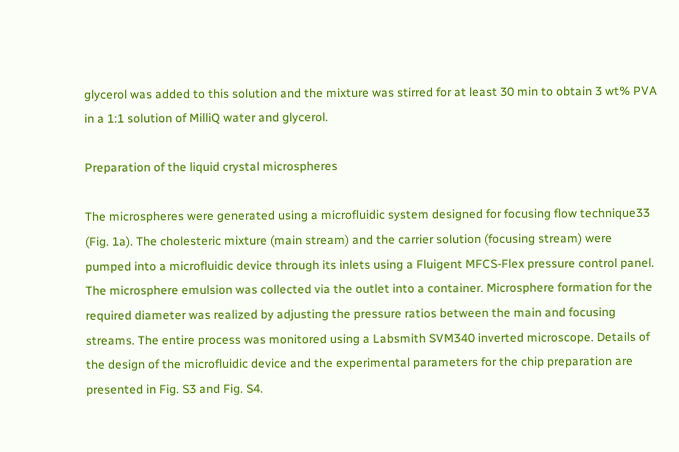glycerol was added to this solution and the mixture was stirred for at least 30 min to obtain 3 wt% PVA in a 1:1 solution of MilliQ water and glycerol.

Preparation of the liquid crystal microspheres

The microspheres were generated using a microfluidic system designed for focusing flow technique33 (Fig. 1a). The cholesteric mixture (main stream) and the carrier solution (focusing stream) were pumped into a microfluidic device through its inlets using a Fluigent MFCS-Flex pressure control panel. The microsphere emulsion was collected via the outlet into a container. Microsphere formation for the required diameter was realized by adjusting the pressure ratios between the main and focusing streams. The entire process was monitored using a Labsmith SVM340 inverted microscope. Details of the design of the microfluidic device and the experimental parameters for the chip preparation are presented in Fig. S3 and Fig. S4.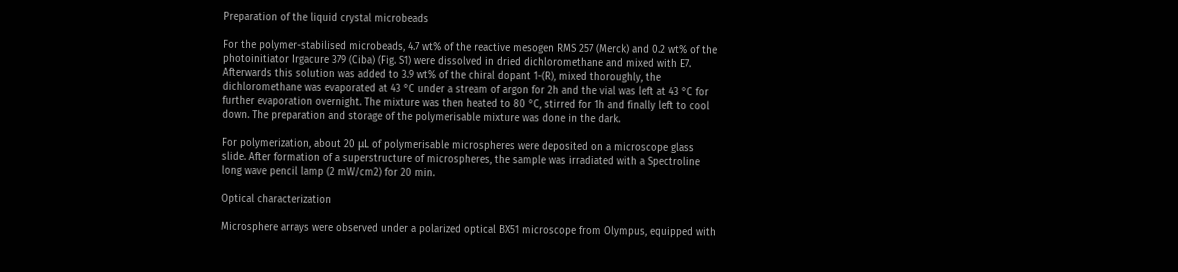Preparation of the liquid crystal microbeads

For the polymer-stabilised microbeads, 4.7 wt% of the reactive mesogen RMS 257 (Merck) and 0.2 wt% of the photoinitiator Irgacure 379 (Ciba) (Fig. S1) were dissolved in dried dichloromethane and mixed with E7. Afterwards this solution was added to 3.9 wt% of the chiral dopant 1-(R), mixed thoroughly, the dichloromethane was evaporated at 43 °C under a stream of argon for 2h and the vial was left at 43 °C for further evaporation overnight. The mixture was then heated to 80 °C, stirred for 1h and finally left to cool down. The preparation and storage of the polymerisable mixture was done in the dark.

For polymerization, about 20 μL of polymerisable microspheres were deposited on a microscope glass slide. After formation of a superstructure of microspheres, the sample was irradiated with a Spectroline long wave pencil lamp (2 mW/cm2) for 20 min.

Optical characterization

Microsphere arrays were observed under a polarized optical BX51 microscope from Olympus, equipped with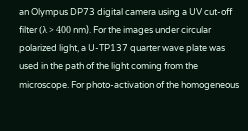an Olympus DP73 digital camera using a UV cut-off filter (λ > 400 nm). For the images under circular polarized light, a U-TP137 quarter wave plate was used in the path of the light coming from the microscope. For photo-activation of the homogeneous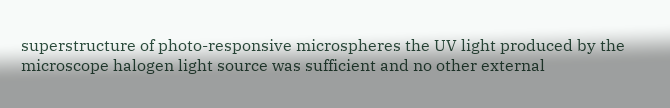superstructure of photo-responsive microspheres the UV light produced by the microscope halogen light source was sufficient and no other external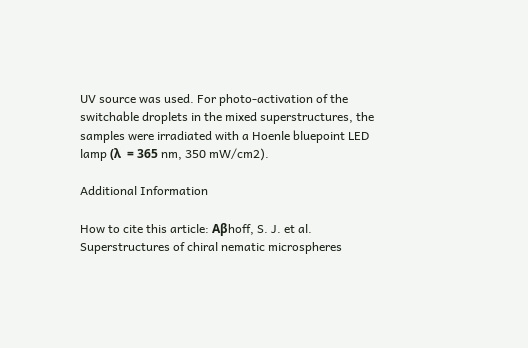UV source was used. For photo-activation of the switchable droplets in the mixed superstructures, the samples were irradiated with a Hoenle bluepoint LED lamp (λ  = 365 nm, 350 mW/cm2).

Additional Information

How to cite this article: Aβhoff, S. J. et al. Superstructures of chiral nematic microspheres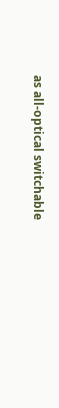as all-optical switchable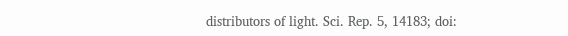distributors of light. Sci. Rep. 5, 14183; doi: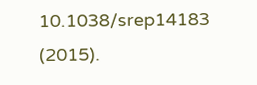10.1038/srep14183 (2015).